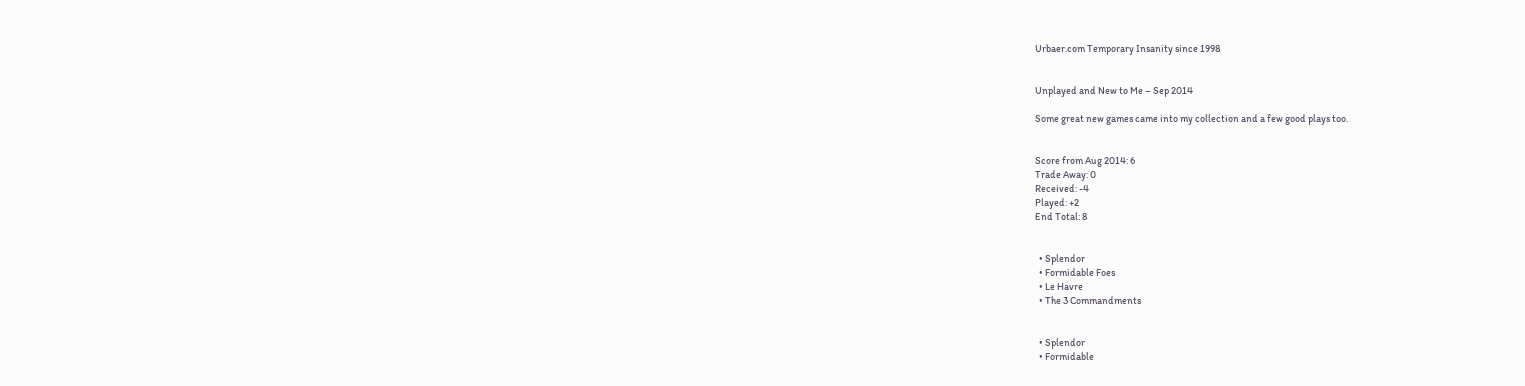Urbaer.com Temporary Insanity since 1998


Unplayed and New to Me – Sep 2014

Some great new games came into my collection and a few good plays too.


Score from Aug 2014: 6
Trade Away: 0
Received: -4
Played: +2
End Total: 8


  • Splendor
  • Formidable Foes
  • Le Havre
  • The 3 Commandments


  • Splendor
  • Formidable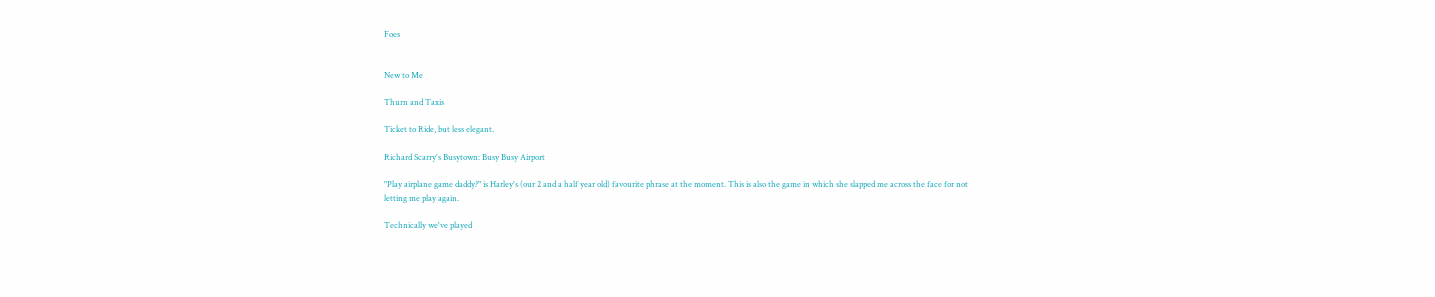Foes


New to Me

Thurn and Taxis

Ticket to Ride, but less elegant.

Richard Scarry's Busytown: Busy Busy Airport

"Play airplane game daddy?" is Harley's (our 2 and a half year old) favourite phrase at the moment. This is also the game in which she slapped me across the face for not letting me play again.

Technically we've played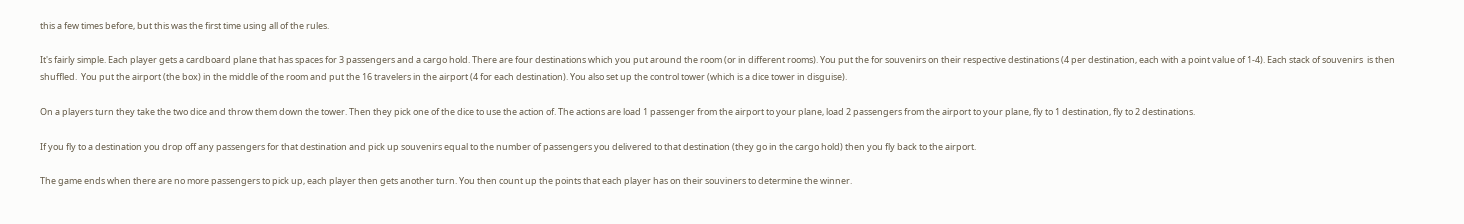this a few times before, but this was the first time using all of the rules.

It's fairly simple. Each player gets a cardboard plane that has spaces for 3 passengers and a cargo hold. There are four destinations which you put around the room (or in different rooms). You put the for souvenirs on their respective destinations (4 per destination, each with a point value of 1-4). Each stack of souvenirs  is then  shuffled.  You put the airport (the box) in the middle of the room and put the 16 travelers in the airport (4 for each destination). You also set up the control tower (which is a dice tower in disguise).

On a players turn they take the two dice and throw them down the tower. Then they pick one of the dice to use the action of. The actions are load 1 passenger from the airport to your plane, load 2 passengers from the airport to your plane, fly to 1 destination, fly to 2 destinations.

If you fly to a destination you drop off any passengers for that destination and pick up souvenirs equal to the number of passengers you delivered to that destination (they go in the cargo hold) then you fly back to the airport.

The game ends when there are no more passengers to pick up, each player then gets another turn. You then count up the points that each player has on their souviners to determine the winner.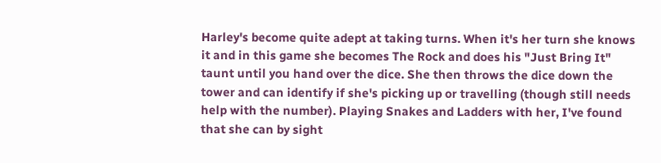Harley's become quite adept at taking turns. When it's her turn she knows it and in this game she becomes The Rock and does his "Just Bring It" taunt until you hand over the dice. She then throws the dice down the tower and can identify if she's picking up or travelling (though still needs help with the number). Playing Snakes and Ladders with her, I've found that she can by sight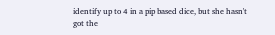identify up to 4 in a pip based dice, but she hasn't got the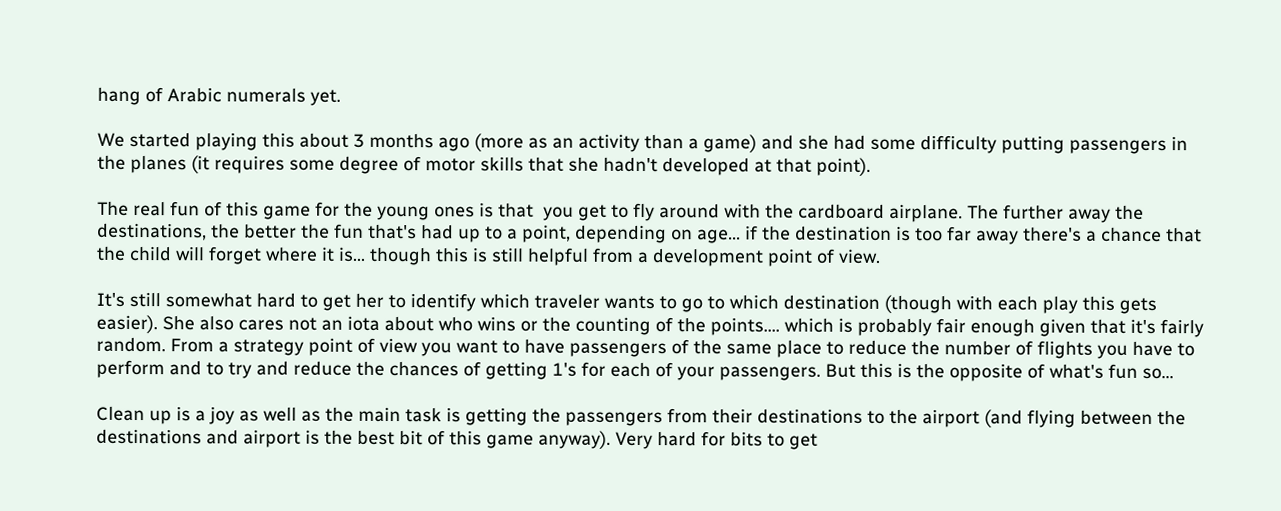hang of Arabic numerals yet.

We started playing this about 3 months ago (more as an activity than a game) and she had some difficulty putting passengers in the planes (it requires some degree of motor skills that she hadn't developed at that point).

The real fun of this game for the young ones is that  you get to fly around with the cardboard airplane. The further away the destinations, the better the fun that's had up to a point, depending on age... if the destination is too far away there's a chance that the child will forget where it is... though this is still helpful from a development point of view.

It's still somewhat hard to get her to identify which traveler wants to go to which destination (though with each play this gets easier). She also cares not an iota about who wins or the counting of the points.... which is probably fair enough given that it's fairly random. From a strategy point of view you want to have passengers of the same place to reduce the number of flights you have to perform and to try and reduce the chances of getting 1's for each of your passengers. But this is the opposite of what's fun so...

Clean up is a joy as well as the main task is getting the passengers from their destinations to the airport (and flying between the destinations and airport is the best bit of this game anyway). Very hard for bits to get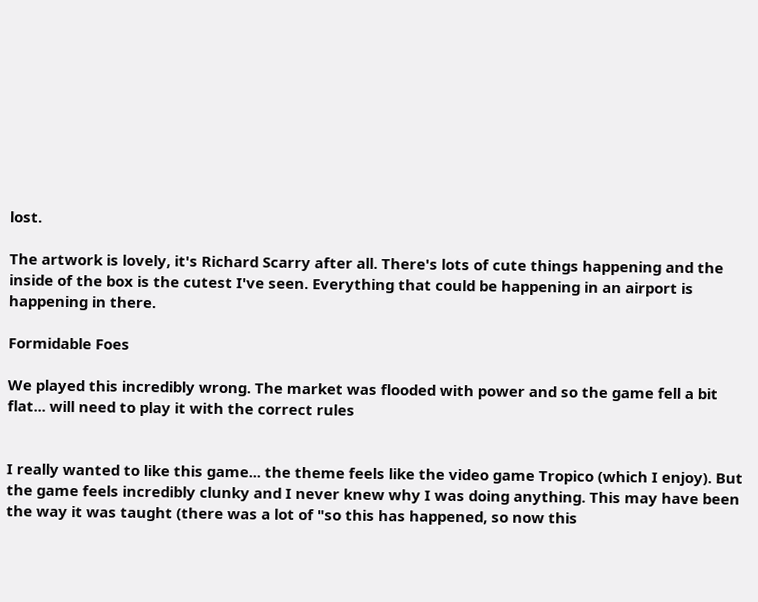lost.

The artwork is lovely, it's Richard Scarry after all. There's lots of cute things happening and the inside of the box is the cutest I've seen. Everything that could be happening in an airport is happening in there.

Formidable Foes

We played this incredibly wrong. The market was flooded with power and so the game fell a bit flat... will need to play it with the correct rules


I really wanted to like this game... the theme feels like the video game Tropico (which I enjoy). But the game feels incredibly clunky and I never knew why I was doing anything. This may have been the way it was taught (there was a lot of "so this has happened, so now this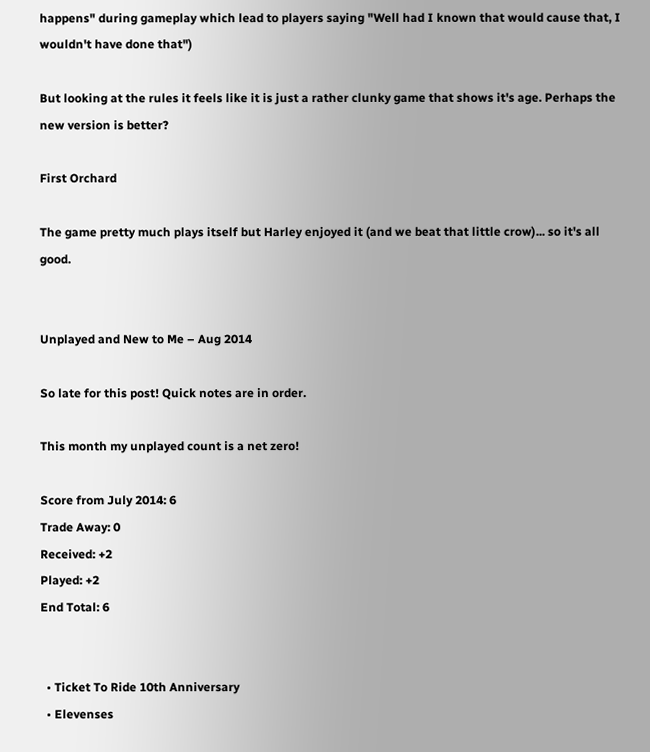happens" during gameplay which lead to players saying "Well had I known that would cause that, I wouldn't have done that")

But looking at the rules it feels like it is just a rather clunky game that shows it's age. Perhaps the new version is better?

First Orchard

The game pretty much plays itself but Harley enjoyed it (and we beat that little crow)... so it's all good.


Unplayed and New to Me – Aug 2014

So late for this post! Quick notes are in order.

This month my unplayed count is a net zero!

Score from July 2014: 6
Trade Away: 0
Received: +2
Played: +2
End Total: 6


  • Ticket To Ride 10th Anniversary
  • Elevenses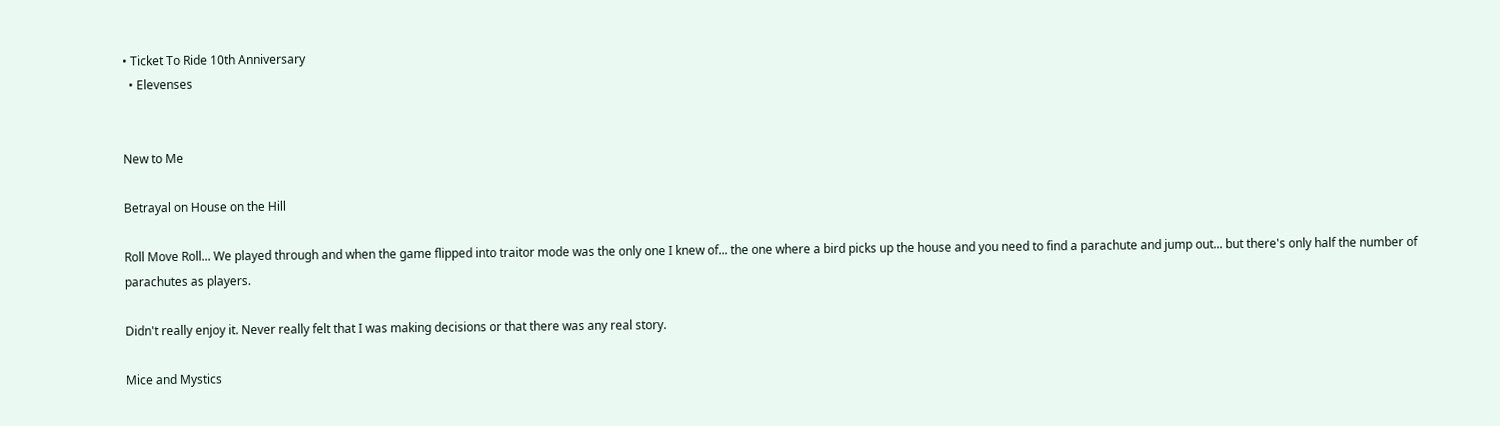• Ticket To Ride 10th Anniversary
  • Elevenses


New to Me

Betrayal on House on the Hill

Roll Move Roll... We played through and when the game flipped into traitor mode was the only one I knew of... the one where a bird picks up the house and you need to find a parachute and jump out... but there's only half the number of parachutes as players.

Didn't really enjoy it. Never really felt that I was making decisions or that there was any real story.

Mice and Mystics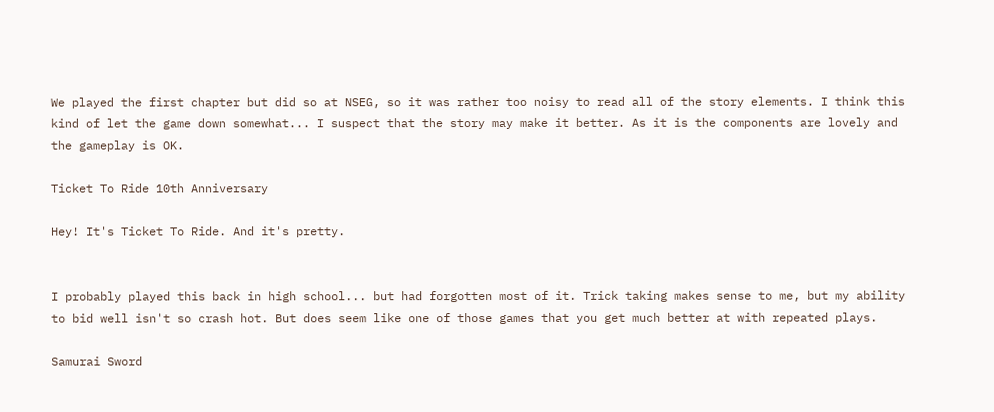We played the first chapter but did so at NSEG, so it was rather too noisy to read all of the story elements. I think this kind of let the game down somewhat... I suspect that the story may make it better. As it is the components are lovely and the gameplay is OK.

Ticket To Ride 10th Anniversary

Hey! It's Ticket To Ride. And it's pretty.


I probably played this back in high school... but had forgotten most of it. Trick taking makes sense to me, but my ability to bid well isn't so crash hot. But does seem like one of those games that you get much better at with repeated plays.

Samurai Sword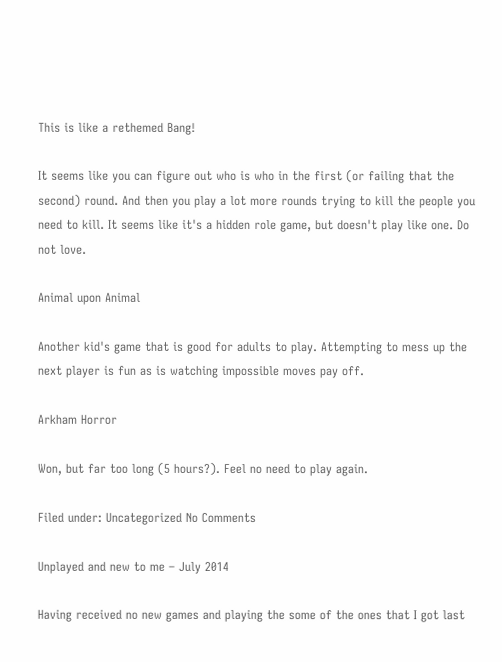This is like a rethemed Bang!

It seems like you can figure out who is who in the first (or failing that the second) round. And then you play a lot more rounds trying to kill the people you need to kill. It seems like it's a hidden role game, but doesn't play like one. Do not love.

Animal upon Animal

Another kid's game that is good for adults to play. Attempting to mess up the next player is fun as is watching impossible moves pay off.

Arkham Horror

Won, but far too long (5 hours?). Feel no need to play again.

Filed under: Uncategorized No Comments

Unplayed and new to me – July 2014

Having received no new games and playing the some of the ones that I got last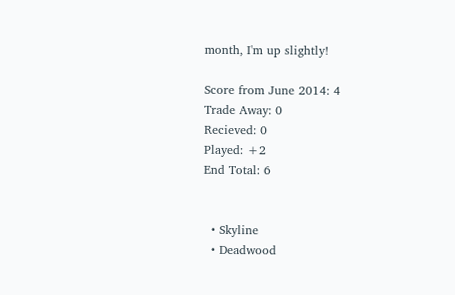month, I'm up slightly!

Score from June 2014: 4
Trade Away: 0
Recieved: 0
Played: +2
End Total: 6


  • Skyline
  • Deadwood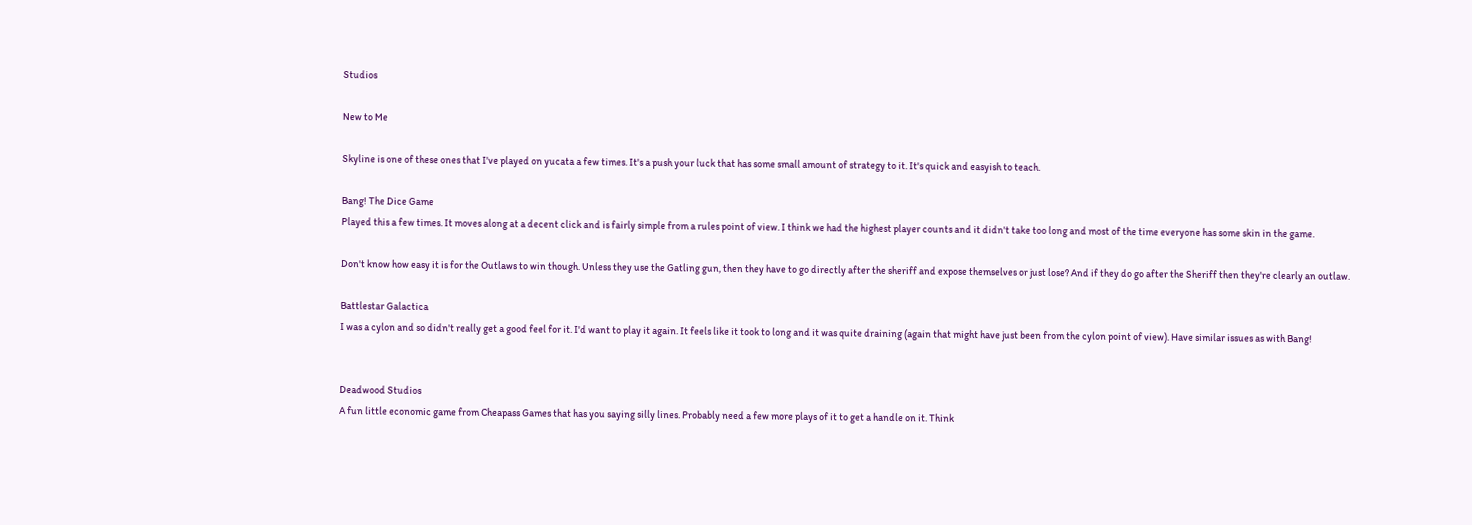Studios

New to Me

Skyline is one of these ones that I've played on yucata a few times. It's a push your luck that has some small amount of strategy to it. It's quick and easyish to teach.

Bang! The Dice Game
Played this a few times. It moves along at a decent click and is fairly simple from a rules point of view. I think we had the highest player counts and it didn't take too long and most of the time everyone has some skin in the game.

Don't know how easy it is for the Outlaws to win though. Unless they use the Gatling gun, then they have to go directly after the sheriff and expose themselves or just lose? And if they do go after the Sheriff then they're clearly an outlaw.

Battlestar Galactica
I was a cylon and so didn't really get a good feel for it. I'd want to play it again. It feels like it took to long and it was quite draining (again that might have just been from the cylon point of view). Have similar issues as with Bang!


Deadwood Studios
A fun little economic game from Cheapass Games that has you saying silly lines. Probably need a few more plays of it to get a handle on it. Think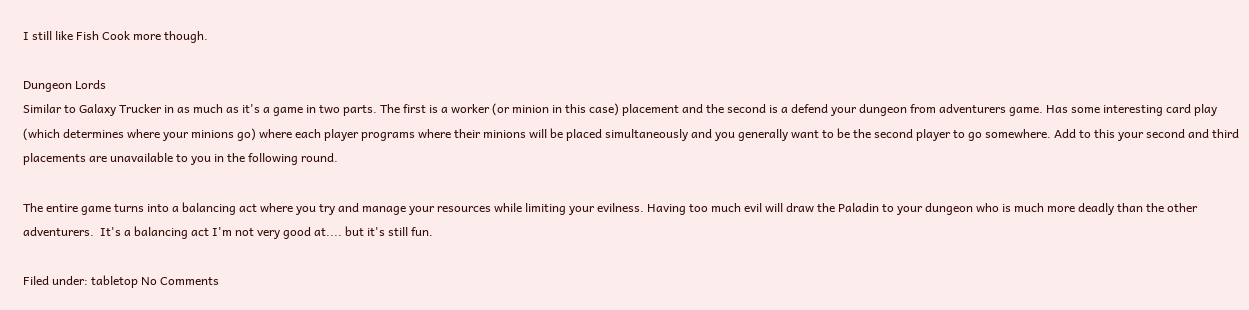I still like Fish Cook more though.

Dungeon Lords
Similar to Galaxy Trucker in as much as it's a game in two parts. The first is a worker (or minion in this case) placement and the second is a defend your dungeon from adventurers game. Has some interesting card play (which determines where your minions go) where each player programs where their minions will be placed simultaneously and you generally want to be the second player to go somewhere. Add to this your second and third placements are unavailable to you in the following round.

The entire game turns into a balancing act where you try and manage your resources while limiting your evilness. Having too much evil will draw the Paladin to your dungeon who is much more deadly than the other adventurers.  It's a balancing act I'm not very good at.... but it's still fun.

Filed under: tabletop No Comments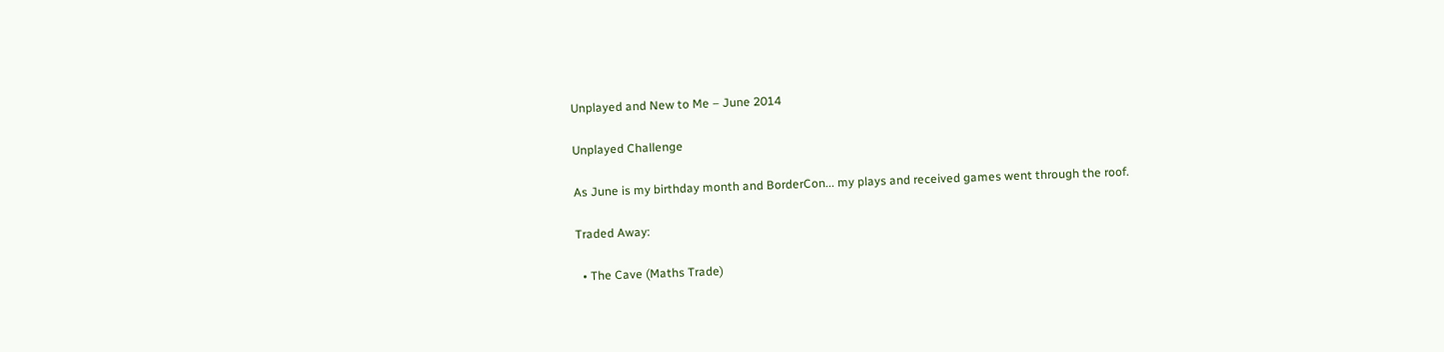Unplayed and New to Me – June 2014

Unplayed Challenge

As June is my birthday month and BorderCon... my plays and received games went through the roof.

Traded Away:

  • The Cave (Maths Trade)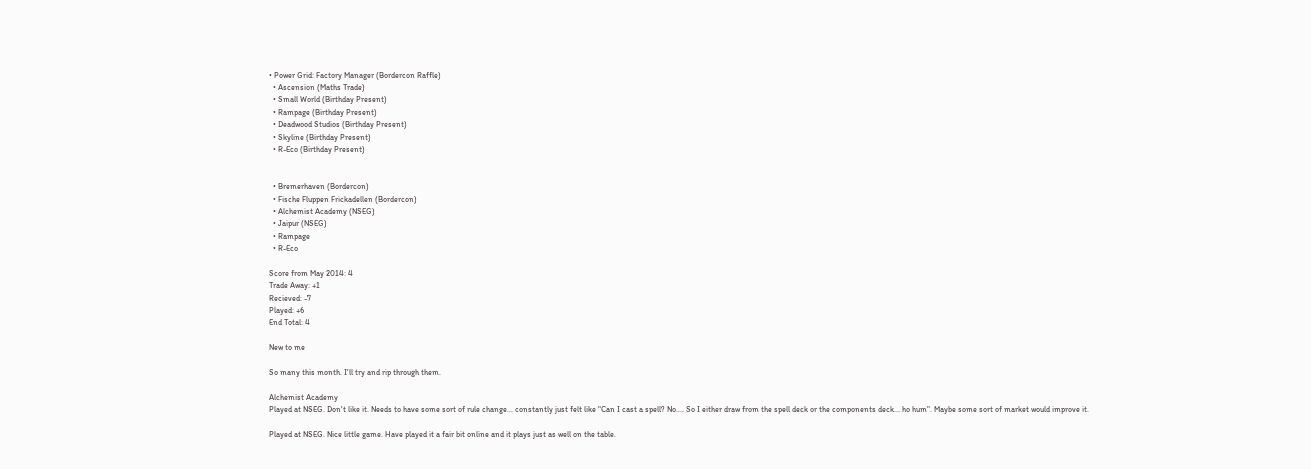• Power Grid: Factory Manager (Bordercon Raffle)
  • Ascension (Maths Trade)
  • Small World (Birthday Present)
  • Rampage (Birthday Present)
  • Deadwood Studios (Birthday Present)
  • Skyline (Birthday Present)
  • R-Eco (Birthday Present)


  • Bremerhaven (Bordercon)
  • Fische Fluppen Frickadellen (Bordercon)
  • Alchemist Academy (NSEG)
  • Jaipur (NSEG)
  • Rampage
  • R-Eco

Score from May 2014: 4
Trade Away: +1
Recieved: -7
Played: +6
End Total: 4

New to me

So many this month. I'll try and rip through them.

Alchemist Academy
Played at NSEG. Don't like it. Needs to have some sort of rule change... constantly just felt like "Can I cast a spell? No.... So I either draw from the spell deck or the components deck... ho hum". Maybe some sort of market would improve it.

Played at NSEG. Nice little game. Have played it a fair bit online and it plays just as well on the table.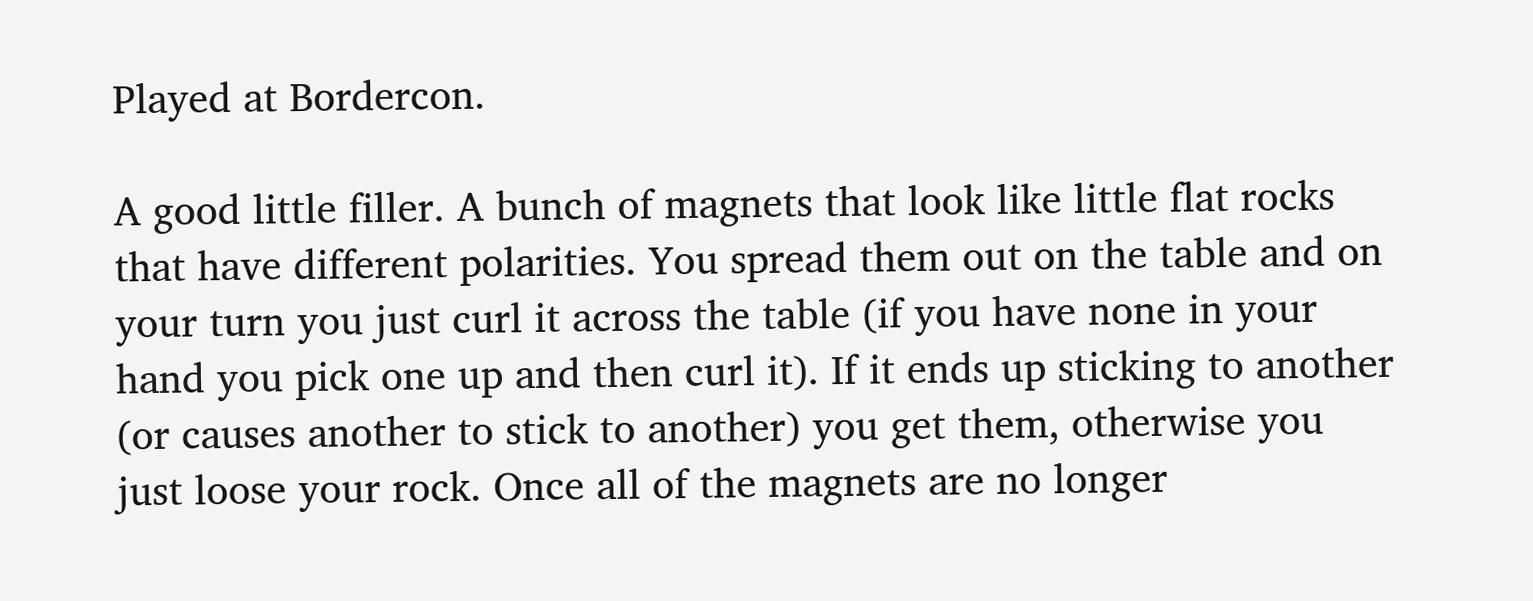Played at Bordercon.

A good little filler. A bunch of magnets that look like little flat rocks that have different polarities. You spread them out on the table and on your turn you just curl it across the table (if you have none in your hand you pick one up and then curl it). If it ends up sticking to another (or causes another to stick to another) you get them, otherwise you just loose your rock. Once all of the magnets are no longer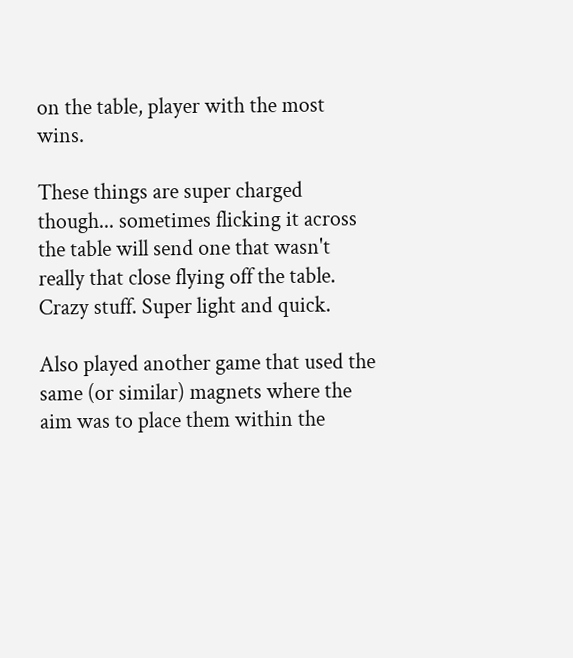on the table, player with the most wins.

These things are super charged though... sometimes flicking it across the table will send one that wasn't really that close flying off the table. Crazy stuff. Super light and quick.

Also played another game that used the same (or similar) magnets where the aim was to place them within the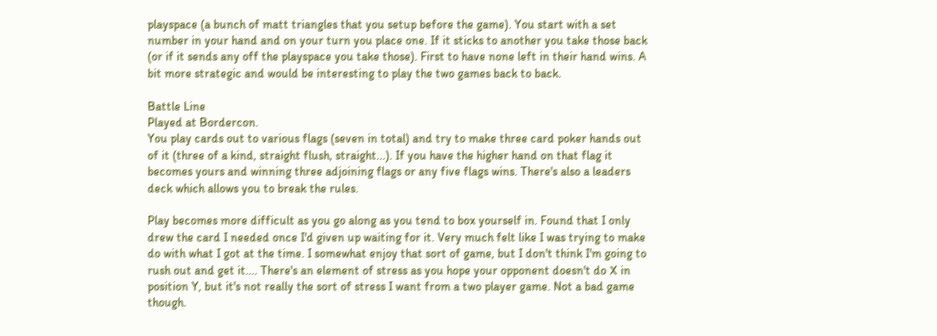playspace (a bunch of matt triangles that you setup before the game). You start with a set number in your hand and on your turn you place one. If it sticks to another you take those back (or if it sends any off the playspace you take those). First to have none left in their hand wins. A bit more strategic and would be interesting to play the two games back to back.

Battle Line
Played at Bordercon.
You play cards out to various flags (seven in total) and try to make three card poker hands out of it (three of a kind, straight flush, straight...). If you have the higher hand on that flag it becomes yours and winning three adjoining flags or any five flags wins. There's also a leaders deck which allows you to break the rules.

Play becomes more difficult as you go along as you tend to box yourself in. Found that I only drew the card I needed once I'd given up waiting for it. Very much felt like I was trying to make do with what I got at the time. I somewhat enjoy that sort of game, but I don't think I'm going to rush out and get it.... There's an element of stress as you hope your opponent doesn't do X in position Y, but it's not really the sort of stress I want from a two player game. Not a bad game though.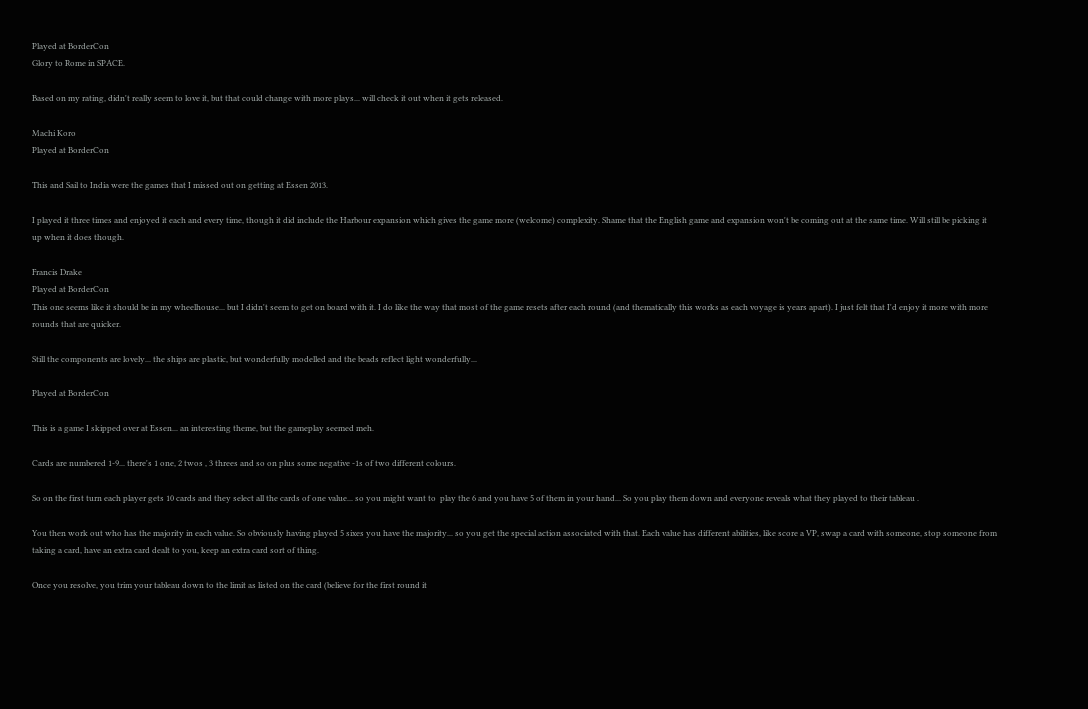Played at BorderCon
Glory to Rome in SPACE.

Based on my rating, didn't really seem to love it, but that could change with more plays... will check it out when it gets released.

Machi Koro
Played at BorderCon

This and Sail to India were the games that I missed out on getting at Essen 2013.

I played it three times and enjoyed it each and every time, though it did include the Harbour expansion which gives the game more (welcome) complexity. Shame that the English game and expansion won't be coming out at the same time. Will still be picking it up when it does though.

Francis Drake
Played at BorderCon
This one seems like it should be in my wheelhouse... but I didn't seem to get on board with it. I do like the way that most of the game resets after each round (and thematically this works as each voyage is years apart). I just felt that I'd enjoy it more with more rounds that are quicker.

Still the components are lovely... the ships are plastic, but wonderfully modelled and the beads reflect light wonderfully...

Played at BorderCon

This is a game I skipped over at Essen... an interesting theme, but the gameplay seemed meh.

Cards are numbered 1-9... there's 1 one, 2 twos , 3 threes and so on plus some negative -1s of two different colours.

So on the first turn each player gets 10 cards and they select all the cards of one value... so you might want to  play the 6 and you have 5 of them in your hand... So you play them down and everyone reveals what they played to their tableau .

You then work out who has the majority in each value. So obviously having played 5 sixes you have the majority... so you get the special action associated with that. Each value has different abilities, like score a VP, swap a card with someone, stop someone from taking a card, have an extra card dealt to you, keep an extra card sort of thing.

Once you resolve, you trim your tableau down to the limit as listed on the card (believe for the first round it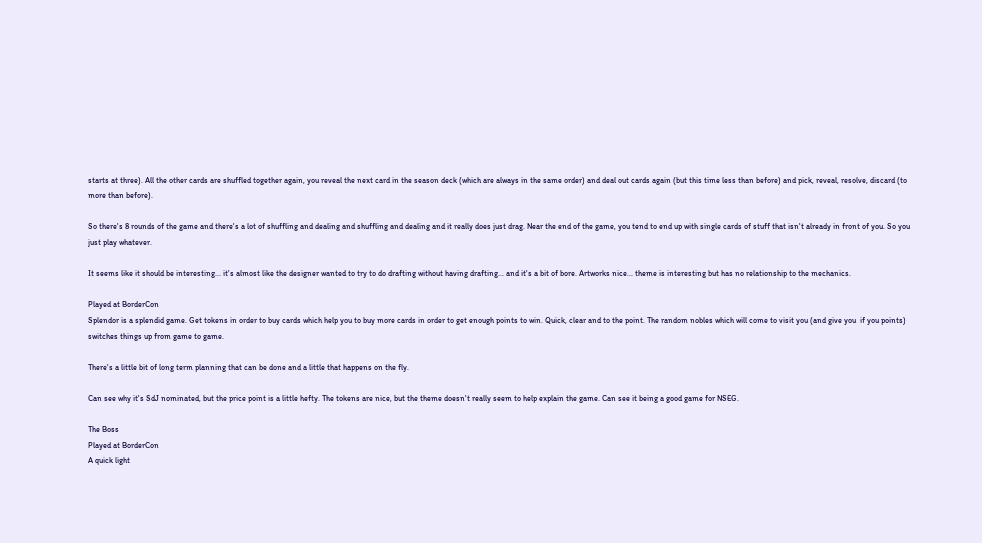starts at three). All the other cards are shuffled together again, you reveal the next card in the season deck (which are always in the same order) and deal out cards again (but this time less than before) and pick, reveal, resolve, discard (to more than before).

So there's 8 rounds of the game and there's a lot of shuffling and dealing and shuffling and dealing and it really does just drag. Near the end of the game, you tend to end up with single cards of stuff that isn't already in front of you. So you just play whatever.

It seems like it should be interesting... it's almost like the designer wanted to try to do drafting without having drafting... and it's a bit of bore. Artworks nice... theme is interesting but has no relationship to the mechanics.

Played at BorderCon
Splendor is a splendid game. Get tokens in order to buy cards which help you to buy more cards in order to get enough points to win. Quick, clear and to the point. The random nobles which will come to visit you (and give you  if you points) switches things up from game to game.

There's a little bit of long term planning that can be done and a little that happens on the fly.

Can see why it's SdJ nominated, but the price point is a little hefty. The tokens are nice, but the theme doesn't really seem to help explain the game. Can see it being a good game for NSEG.

The Boss
Played at BorderCon
A quick light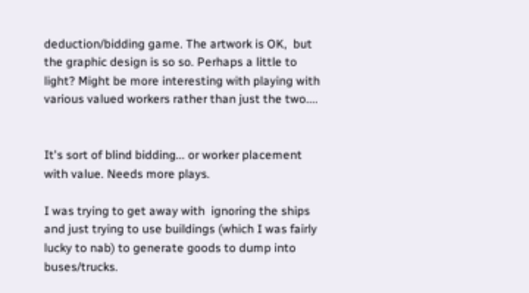deduction/bidding game. The artwork is OK,  but the graphic design is so so. Perhaps a little to light? Might be more interesting with playing with various valued workers rather than just the two....


It's sort of blind bidding... or worker placement with value. Needs more plays.

I was trying to get away with  ignoring the ships and just trying to use buildings (which I was fairly lucky to nab) to generate goods to dump into buses/trucks.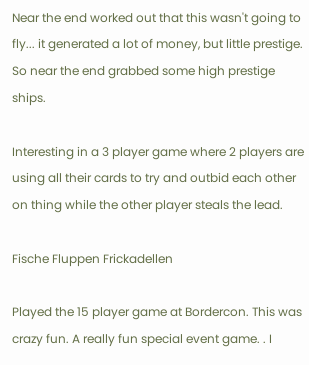Near the end worked out that this wasn't going to fly... it generated a lot of money, but little prestige. So near the end grabbed some high prestige ships.

Interesting in a 3 player game where 2 players are using all their cards to try and outbid each other on thing while the other player steals the lead.

Fische Fluppen Frickadellen

Played the 15 player game at Bordercon. This was crazy fun. A really fun special event game. . I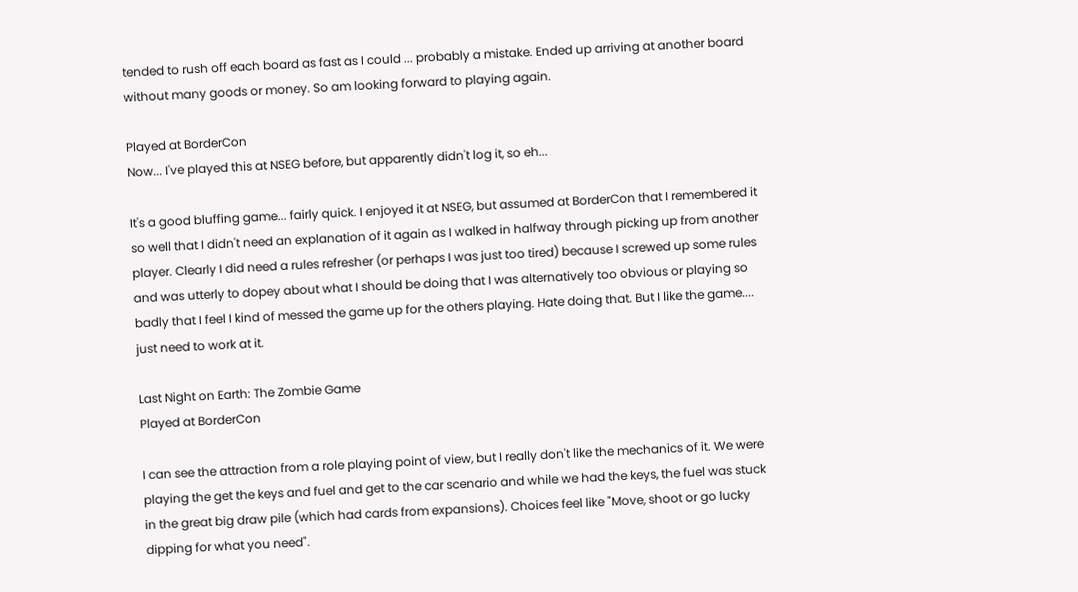tended to rush off each board as fast as I could ... probably a mistake. Ended up arriving at another board without many goods or money. So am looking forward to playing again.

Played at BorderCon
Now... I've played this at NSEG before, but apparently didn't log it, so eh...

It's a good bluffing game... fairly quick. I enjoyed it at NSEG, but assumed at BorderCon that I remembered it so well that I didn't need an explanation of it again as I walked in halfway through picking up from another player. Clearly I did need a rules refresher (or perhaps I was just too tired) because I screwed up some rules and was utterly to dopey about what I should be doing that I was alternatively too obvious or playing so badly that I feel I kind of messed the game up for the others playing. Hate doing that. But I like the game.... just need to work at it.

Last Night on Earth: The Zombie Game
Played at BorderCon

I can see the attraction from a role playing point of view, but I really don't like the mechanics of it. We were playing the get the keys and fuel and get to the car scenario and while we had the keys, the fuel was stuck in the great big draw pile (which had cards from expansions). Choices feel like "Move, shoot or go lucky dipping for what you need".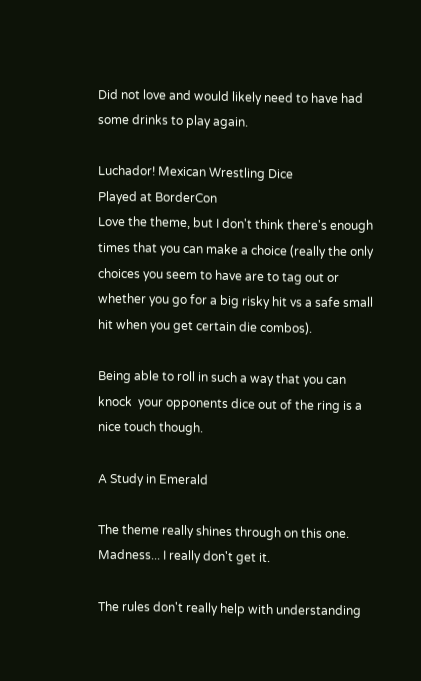Did not love and would likely need to have had some drinks to play again.

Luchador! Mexican Wrestling Dice
Played at BorderCon
Love the theme, but I don't think there's enough times that you can make a choice (really the only choices you seem to have are to tag out or whether you go for a big risky hit vs a safe small hit when you get certain die combos).

Being able to roll in such a way that you can knock  your opponents dice out of the ring is a nice touch though.

A Study in Emerald

The theme really shines through on this one. Madness... I really don't get it.

The rules don't really help with understanding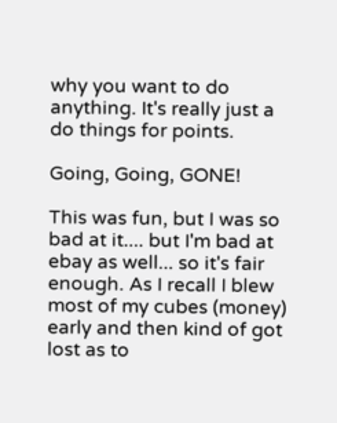why you want to do anything. It's really just a do things for points.

Going, Going, GONE!

This was fun, but I was so bad at it.... but I'm bad at ebay as well... so it's fair enough. As I recall I blew most of my cubes (money) early and then kind of got lost as to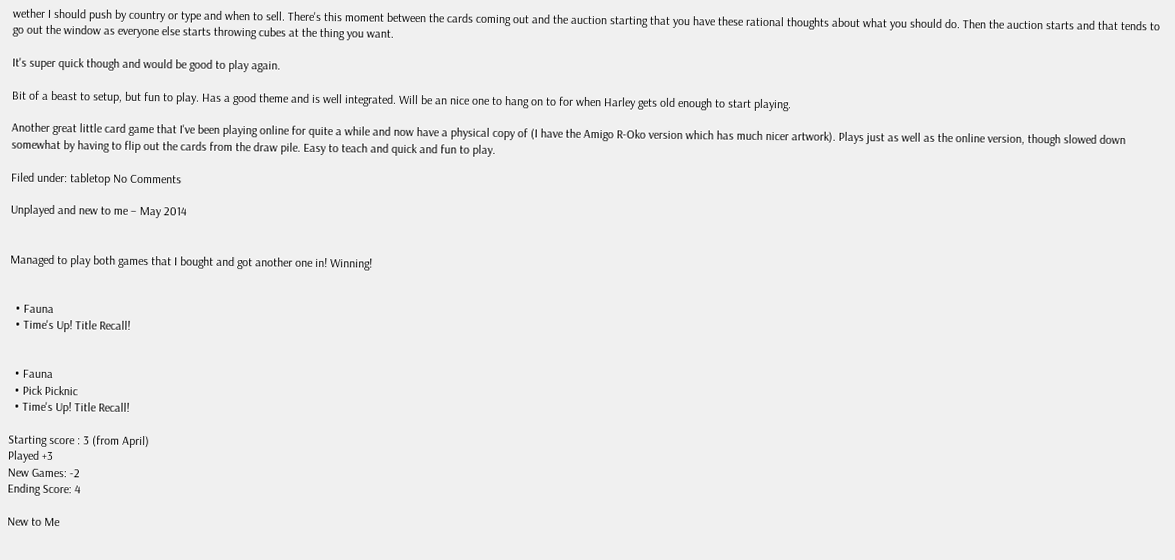wether I should push by country or type and when to sell. There's this moment between the cards coming out and the auction starting that you have these rational thoughts about what you should do. Then the auction starts and that tends to go out the window as everyone else starts throwing cubes at the thing you want.

It's super quick though and would be good to play again.

Bit of a beast to setup, but fun to play. Has a good theme and is well integrated. Will be an nice one to hang on to for when Harley gets old enough to start playing.

Another great little card game that I've been playing online for quite a while and now have a physical copy of (I have the Amigo R-Oko version which has much nicer artwork). Plays just as well as the online version, though slowed down somewhat by having to flip out the cards from the draw pile. Easy to teach and quick and fun to play.

Filed under: tabletop No Comments

Unplayed and new to me – May 2014


Managed to play both games that I bought and got another one in! Winning!


  • Fauna
  • Time's Up! Title Recall!


  • Fauna
  • Pick Picknic
  • Time's Up! Title Recall!

Starting score : 3 (from April)
Played +3
New Games: -2
Ending Score: 4

New to Me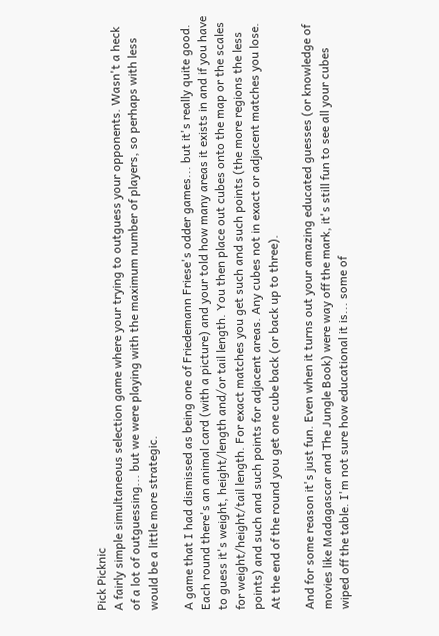Pick Picknic
A fairly simple simultaneous selection game where your trying to outguess your opponents. Wasn't a heck of a lot of outguessing... but we were playing with the maximum number of players, so perhaps with less would be a little more strategic.

A game that I had dismissed as being one of Friedemann Friese's odder games... but it's really quite good. Each round there's an animal card (with a picture) and your told how many areas it exists in and if you have to guess it's weight, height/length and/or tail length. You then place out cubes onto the map or the scales for weight/height/tail length. For exact matches you get such and such points (the more regions the less points) and such and such points for adjacent areas. Any cubes not in exact or adjacent matches you lose. At the end of the round you get one cube back (or back up to three).

And for some reason it's just fun. Even when it turns out your amazing educated guesses (or knowledge of movies like Madagascar and The Jungle Book) were way off the mark, it's still fun to see all your cubes wiped off the table. I'm not sure how educational it is... some of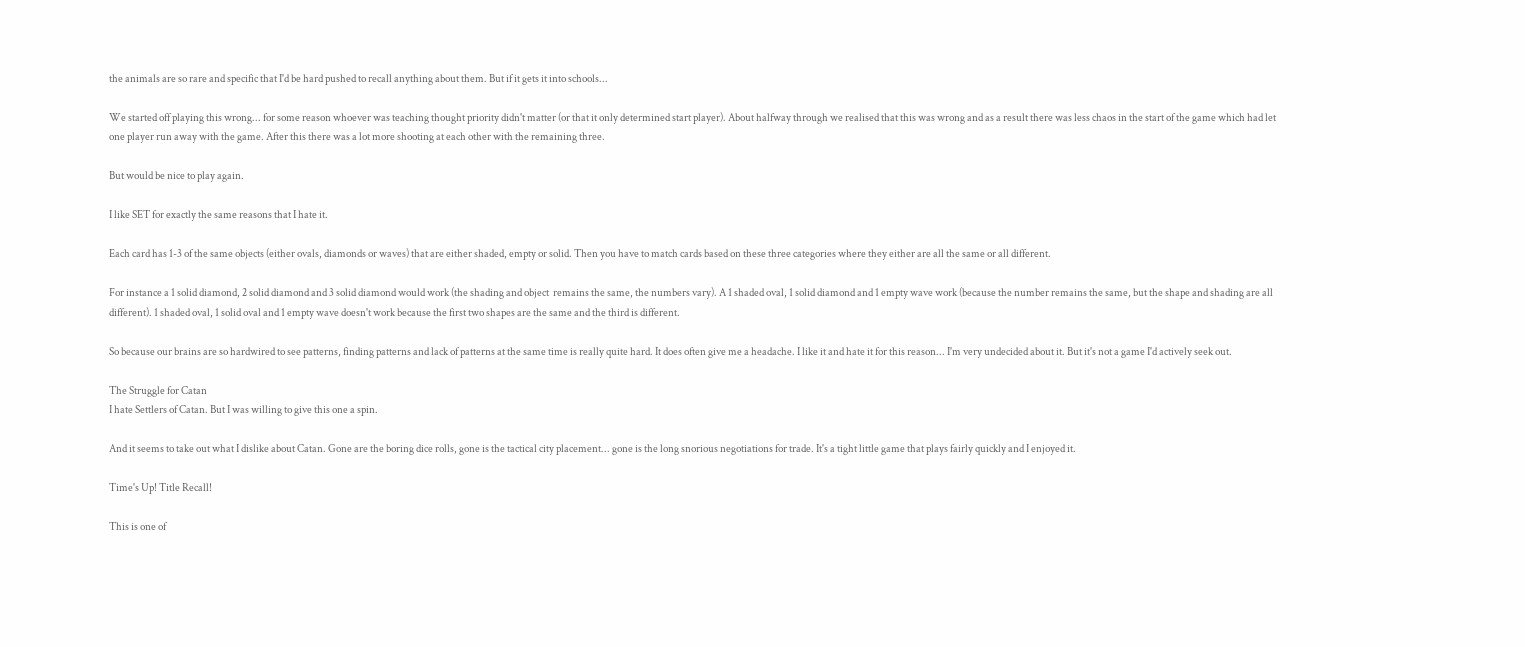the animals are so rare and specific that I'd be hard pushed to recall anything about them. But if it gets it into schools...

We started off playing this wrong... for some reason whoever was teaching thought priority didn't matter (or that it only determined start player). About halfway through we realised that this was wrong and as a result there was less chaos in the start of the game which had let one player run away with the game. After this there was a lot more shooting at each other with the remaining three.

But would be nice to play again.

I like SET for exactly the same reasons that I hate it.

Each card has 1-3 of the same objects (either ovals, diamonds or waves) that are either shaded, empty or solid. Then you have to match cards based on these three categories where they either are all the same or all different.

For instance a 1 solid diamond, 2 solid diamond and 3 solid diamond would work (the shading and object  remains the same, the numbers vary). A 1 shaded oval, 1 solid diamond and 1 empty wave work (because the number remains the same, but the shape and shading are all different). 1 shaded oval, 1 solid oval and 1 empty wave doesn't work because the first two shapes are the same and the third is different.

So because our brains are so hardwired to see patterns, finding patterns and lack of patterns at the same time is really quite hard. It does often give me a headache. I like it and hate it for this reason... I'm very undecided about it. But it's not a game I'd actively seek out.

The Struggle for Catan
I hate Settlers of Catan. But I was willing to give this one a spin.

And it seems to take out what I dislike about Catan. Gone are the boring dice rolls, gone is the tactical city placement... gone is the long snorious negotiations for trade. It's a tight little game that plays fairly quickly and I enjoyed it.

Time's Up! Title Recall!

This is one of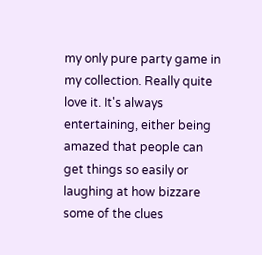my only pure party game in my collection. Really quite love it. It's always entertaining, either being amazed that people can get things so easily or laughing at how bizzare some of the clues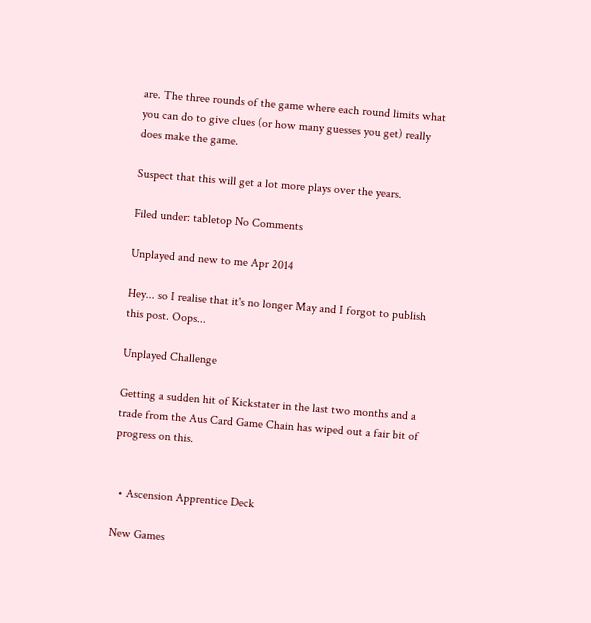are. The three rounds of the game where each round limits what you can do to give clues (or how many guesses you get) really does make the game.

Suspect that this will get a lot more plays over the years.

Filed under: tabletop No Comments

Unplayed and new to me Apr 2014

Hey... so I realise that it's no longer May and I forgot to publish this post. Oops...

Unplayed Challenge

Getting a sudden hit of Kickstater in the last two months and a trade from the Aus Card Game Chain has wiped out a fair bit of progress on this.


  • Ascension Apprentice Deck

New Games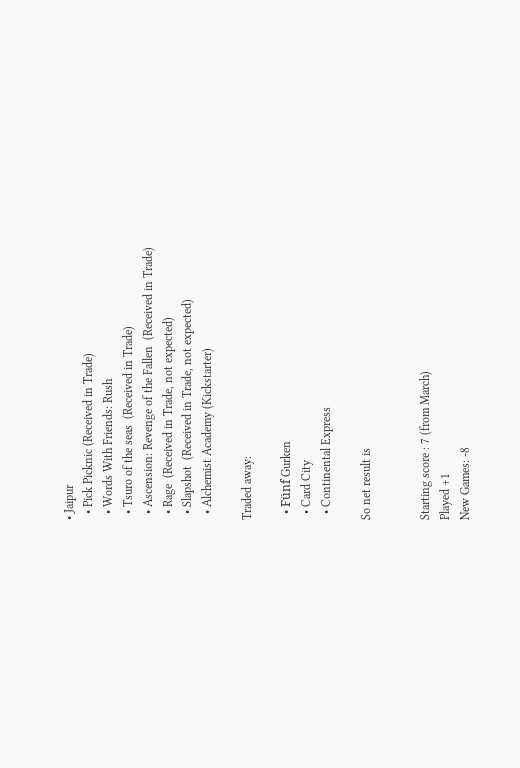• Jaipur
  • Pick Picknic (Received in Trade)
  • Words With Friends: Rush
  • Tsuro of the seas  (Received in Trade)
  • Ascension: Revenge of the Fallen  (Received in Trade)
  • Rage  (Received in Trade, not expected)
  • Slapshot  (Received in Trade, not expected)
  • Alchemist Academy (Kickstarter)

Traded away:

  • Fünf Gurken
  • Card City
  • Continental Express

So net result is


Starting score : 7 (from March)
Played +1
New Games: -8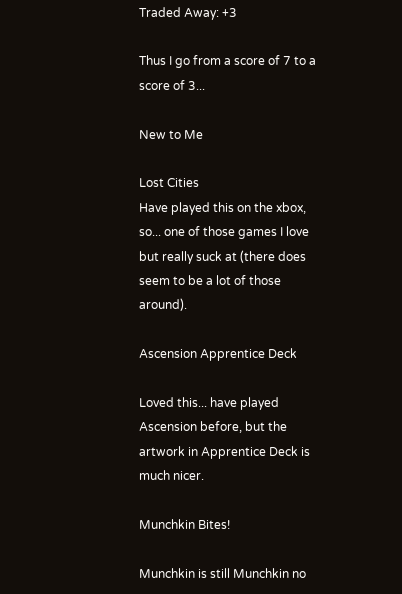Traded Away: +3

Thus I go from a score of 7 to a score of 3...

New to Me

Lost Cities
Have played this on the xbox, so... one of those games I love but really suck at (there does seem to be a lot of those around).

Ascension Apprentice Deck

Loved this... have played Ascension before, but the artwork in Apprentice Deck is much nicer.

Munchkin Bites!

Munchkin is still Munchkin no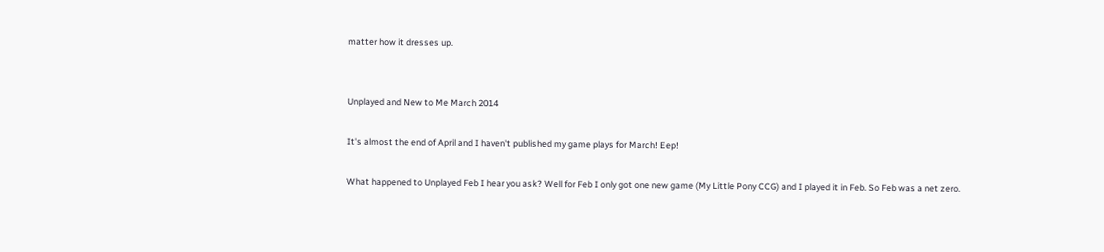matter how it dresses up.


Unplayed and New to Me March 2014

It's almost the end of April and I haven't published my game plays for March! Eep!

What happened to Unplayed Feb I hear you ask? Well for Feb I only got one new game (My Little Pony CCG) and I played it in Feb. So Feb was a net zero.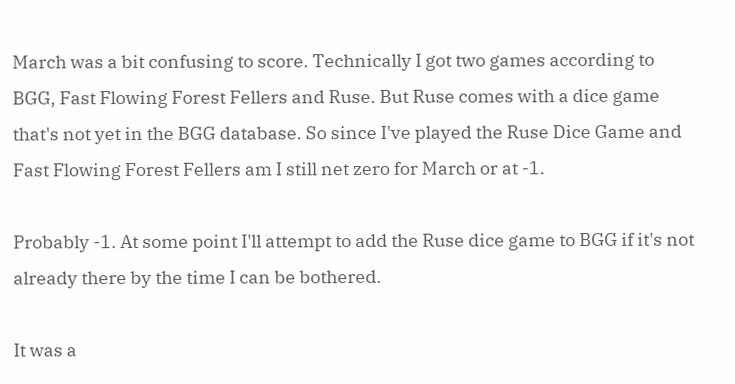March was a bit confusing to score. Technically I got two games according to BGG, Fast Flowing Forest Fellers and Ruse. But Ruse comes with a dice game that's not yet in the BGG database. So since I've played the Ruse Dice Game and Fast Flowing Forest Fellers am I still net zero for March or at -1.

Probably -1. At some point I'll attempt to add the Ruse dice game to BGG if it's not already there by the time I can be bothered.

It was a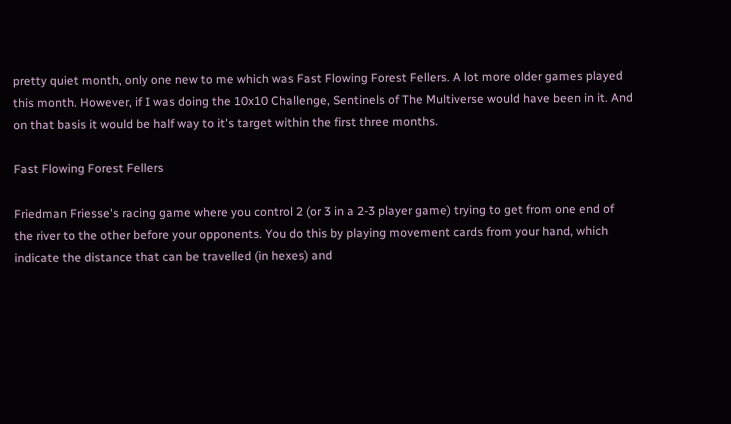pretty quiet month, only one new to me which was Fast Flowing Forest Fellers. A lot more older games played this month. However, if I was doing the 10x10 Challenge, Sentinels of The Multiverse would have been in it. And on that basis it would be half way to it's target within the first three months.

Fast Flowing Forest Fellers

Friedman Friesse's racing game where you control 2 (or 3 in a 2-3 player game) trying to get from one end of the river to the other before your opponents. You do this by playing movement cards from your hand, which indicate the distance that can be travelled (in hexes) and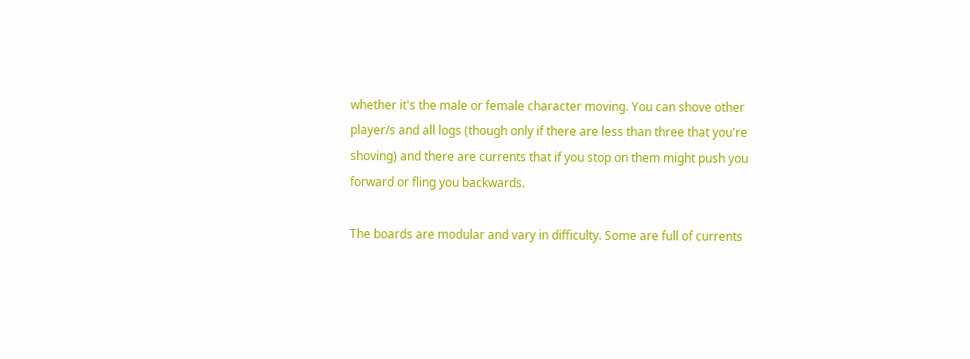whether it's the male or female character moving. You can shove other player/s and all logs (though only if there are less than three that you're shoving) and there are currents that if you stop on them might push you forward or fling you backwards.

The boards are modular and vary in difficulty. Some are full of currents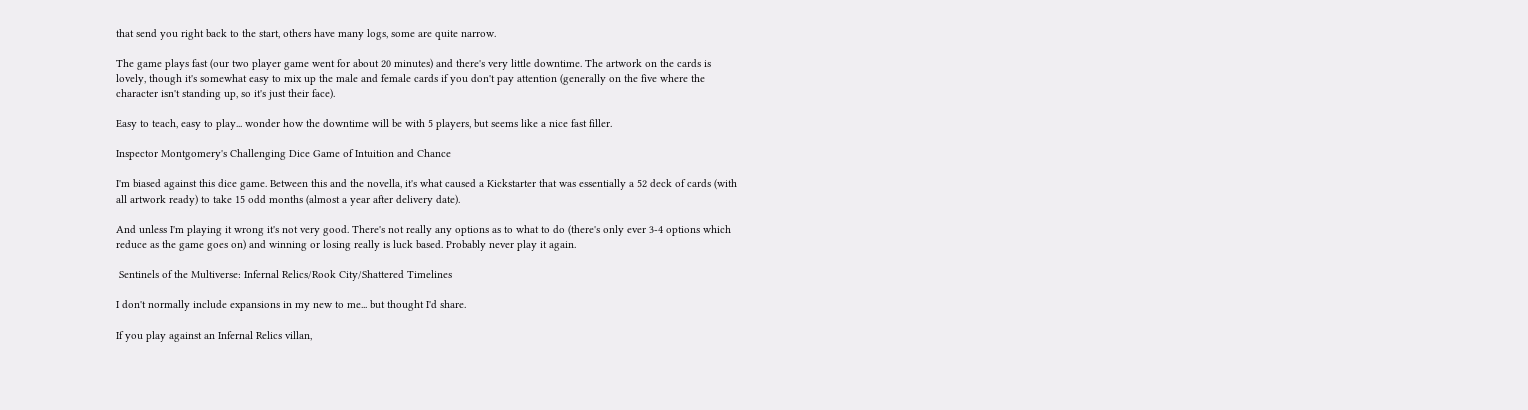that send you right back to the start, others have many logs, some are quite narrow.

The game plays fast (our two player game went for about 20 minutes) and there's very little downtime. The artwork on the cards is lovely, though it's somewhat easy to mix up the male and female cards if you don't pay attention (generally on the five where the character isn't standing up, so it's just their face).

Easy to teach, easy to play... wonder how the downtime will be with 5 players, but seems like a nice fast filler.

Inspector Montgomery's Challenging Dice Game of Intuition and Chance

I'm biased against this dice game. Between this and the novella, it's what caused a Kickstarter that was essentially a 52 deck of cards (with all artwork ready) to take 15 odd months (almost a year after delivery date).

And unless I'm playing it wrong it's not very good. There's not really any options as to what to do (there's only ever 3-4 options which reduce as the game goes on) and winning or losing really is luck based. Probably never play it again.

 Sentinels of the Multiverse: Infernal Relics/Rook City/Shattered Timelines

I don't normally include expansions in my new to me... but thought I'd share.

If you play against an Infernal Relics villan,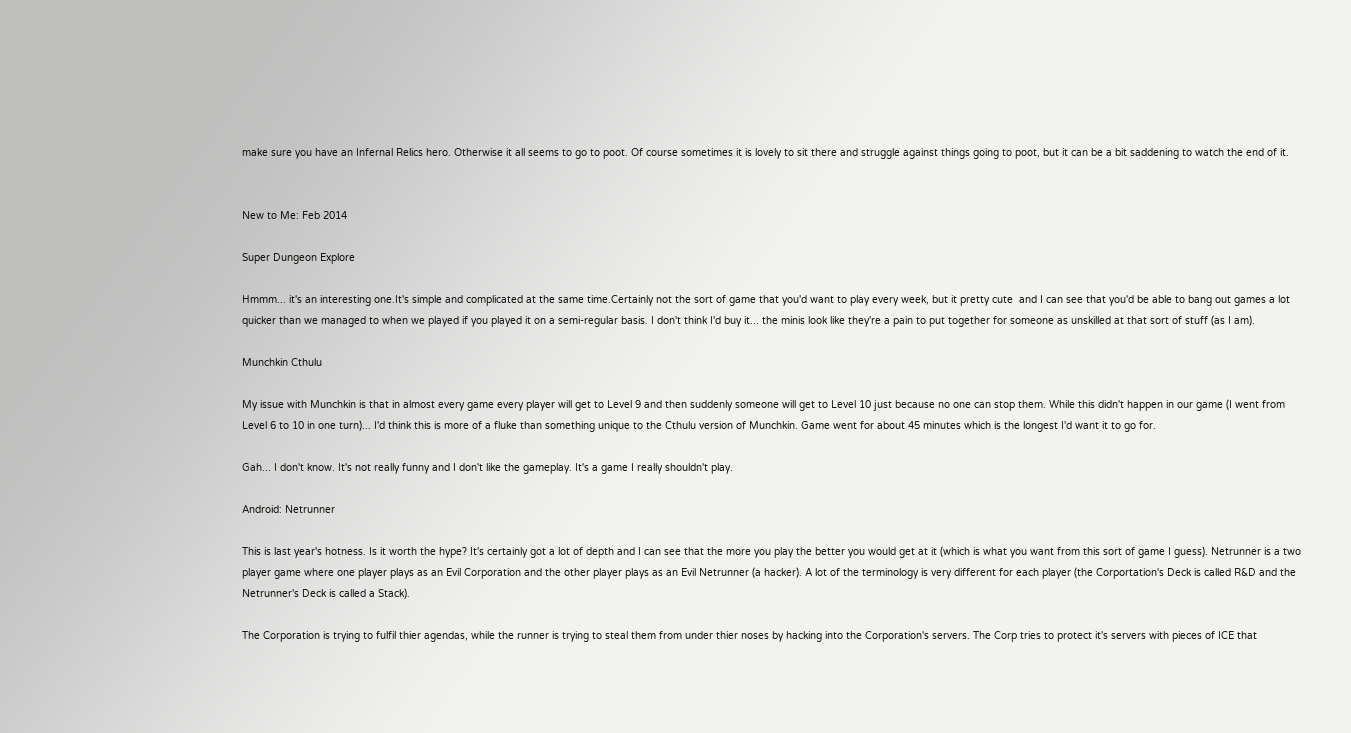make sure you have an Infernal Relics hero. Otherwise it all seems to go to poot. Of course sometimes it is lovely to sit there and struggle against things going to poot, but it can be a bit saddening to watch the end of it.


New to Me: Feb 2014

Super Dungeon Explore

Hmmm... it's an interesting one.It's simple and complicated at the same time.Certainly not the sort of game that you'd want to play every week, but it pretty cute  and I can see that you'd be able to bang out games a lot quicker than we managed to when we played if you played it on a semi-regular basis. I don't think I'd buy it... the minis look like they're a pain to put together for someone as unskilled at that sort of stuff (as I am).

Munchkin Cthulu

My issue with Munchkin is that in almost every game every player will get to Level 9 and then suddenly someone will get to Level 10 just because no one can stop them. While this didn't happen in our game (I went from Level 6 to 10 in one turn)... I'd think this is more of a fluke than something unique to the Cthulu version of Munchkin. Game went for about 45 minutes which is the longest I'd want it to go for.

Gah... I don't know. It's not really funny and I don't like the gameplay. It's a game I really shouldn't play.

Android: Netrunner

This is last year's hotness. Is it worth the hype? It's certainly got a lot of depth and I can see that the more you play the better you would get at it (which is what you want from this sort of game I guess). Netrunner is a two player game where one player plays as an Evil Corporation and the other player plays as an Evil Netrunner (a hacker). A lot of the terminology is very different for each player (the Corportation's Deck is called R&D and the Netrunner's Deck is called a Stack).

The Corporation is trying to fulfil thier agendas, while the runner is trying to steal them from under thier noses by hacking into the Corporation's servers. The Corp tries to protect it's servers with pieces of ICE that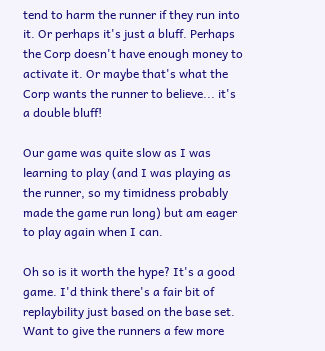tend to harm the runner if they run into it. Or perhaps it's just a bluff. Perhaps the Corp doesn't have enough money to activate it. Or maybe that's what the Corp wants the runner to believe... it's a double bluff!

Our game was quite slow as I was learning to play (and I was playing as the runner, so my timidness probably made the game run long) but am eager to play again when I can.

Oh so is it worth the hype? It's a good game. I'd think there's a fair bit of replaybility just based on the base set. Want to give the runners a few more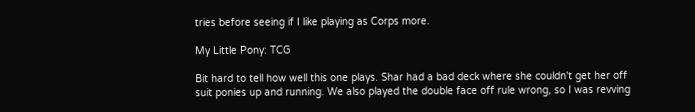tries before seeing if I like playing as Corps more.

My Little Pony: TCG

Bit hard to tell how well this one plays. Shar had a bad deck where she couldn't get her off suit ponies up and running. We also played the double face off rule wrong, so I was revving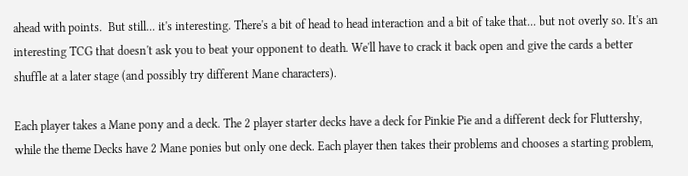ahead with points.  But still... it's interesting. There's a bit of head to head interaction and a bit of take that... but not overly so. It's an interesting TCG that doesn't ask you to beat your opponent to death. We'll have to crack it back open and give the cards a better shuffle at a later stage (and possibly try different Mane characters).

Each player takes a Mane pony and a deck. The 2 player starter decks have a deck for Pinkie Pie and a different deck for Fluttershy, while the theme Decks have 2 Mane ponies but only one deck. Each player then takes their problems and chooses a starting problem,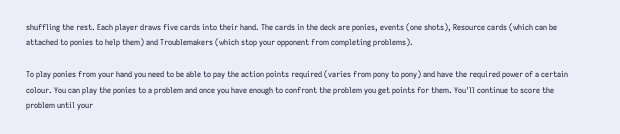shuffling the rest. Each player draws five cards into their hand. The cards in the deck are ponies, events (one shots), Resource cards (which can be attached to ponies to help them) and Troublemakers (which stop your opponent from completing problems).

To play ponies from your hand you need to be able to pay the action points required (varies from pony to pony) and have the required power of a certain colour. You can play the ponies to a problem and once you have enough to confront the problem you get points for them. You'll continue to score the problem until your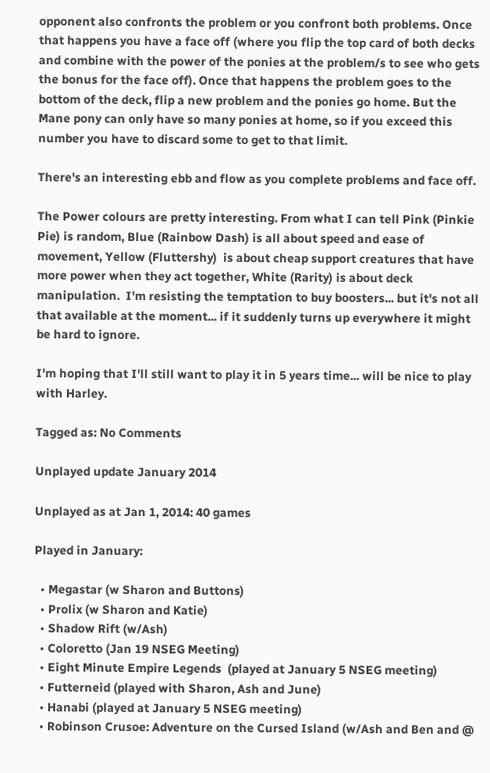opponent also confronts the problem or you confront both problems. Once that happens you have a face off (where you flip the top card of both decks and combine with the power of the ponies at the problem/s to see who gets the bonus for the face off). Once that happens the problem goes to the bottom of the deck, flip a new problem and the ponies go home. But the Mane pony can only have so many ponies at home, so if you exceed this number you have to discard some to get to that limit.

There's an interesting ebb and flow as you complete problems and face off.

The Power colours are pretty interesting. From what I can tell Pink (Pinkie Pie) is random, Blue (Rainbow Dash) is all about speed and ease of movement, Yellow (Fluttershy)  is about cheap support creatures that have more power when they act together, White (Rarity) is about deck manipulation.  I'm resisting the temptation to buy boosters... but it's not all that available at the moment... if it suddenly turns up everywhere it might be hard to ignore.

I'm hoping that I'll still want to play it in 5 years time... will be nice to play with Harley.

Tagged as: No Comments

Unplayed update January 2014

Unplayed as at Jan 1, 2014: 40 games

Played in January:

  • Megastar (w Sharon and Buttons)
  • Prolix (w Sharon and Katie)
  • Shadow Rift (w/Ash)
  • Coloretto (Jan 19 NSEG Meeting)
  • Eight Minute Empire Legends  (played at January 5 NSEG meeting)
  • Futterneid (played with Sharon, Ash and June)
  • Hanabi (played at January 5 NSEG meeting)
  • Robinson Crusoe: Adventure on the Cursed Island (w/Ash and Ben and @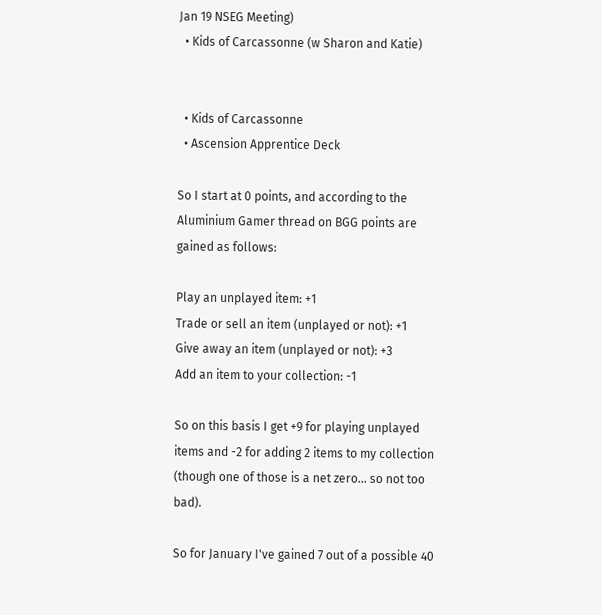Jan 19 NSEG Meeting)
  • Kids of Carcassonne (w Sharon and Katie)


  • Kids of Carcassonne
  • Ascension Apprentice Deck

So I start at 0 points, and according to the Aluminium Gamer thread on BGG points are gained as follows:

Play an unplayed item: +1
Trade or sell an item (unplayed or not): +1
Give away an item (unplayed or not): +3
Add an item to your collection: -1

So on this basis I get +9 for playing unplayed items and -2 for adding 2 items to my collection (though one of those is a net zero... so not too bad).

So for January I've gained 7 out of a possible 40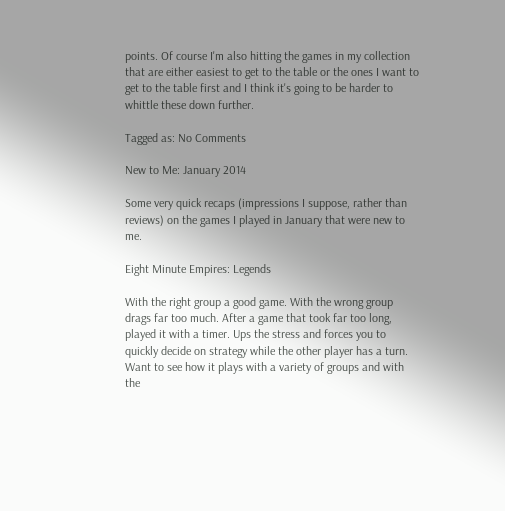points. Of course I'm also hitting the games in my collection that are either easiest to get to the table or the ones I want to get to the table first and I think it's going to be harder to whittle these down further.

Tagged as: No Comments

New to Me: January 2014

Some very quick recaps (impressions I suppose, rather than reviews) on the games I played in January that were new to me.

Eight Minute Empires: Legends

With the right group a good game. With the wrong group drags far too much. After a game that took far too long, played it with a timer. Ups the stress and forces you to quickly decide on strategy while the other player has a turn. Want to see how it plays with a variety of groups and with the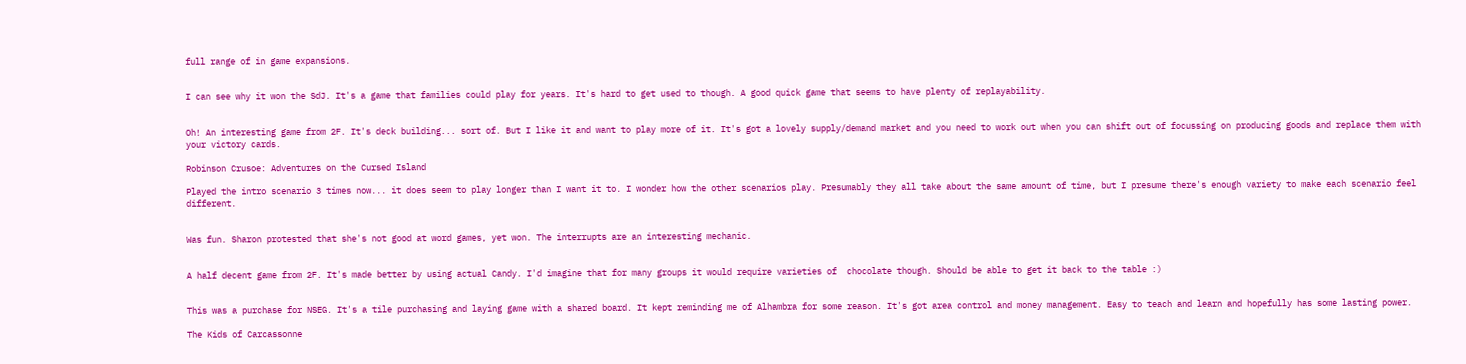full range of in game expansions.


I can see why it won the SdJ. It's a game that families could play for years. It's hard to get used to though. A good quick game that seems to have plenty of replayability.


Oh! An interesting game from 2F. It's deck building... sort of. But I like it and want to play more of it. It's got a lovely supply/demand market and you need to work out when you can shift out of focussing on producing goods and replace them with your victory cards.

Robinson Crusoe: Adventures on the Cursed Island

Played the intro scenario 3 times now... it does seem to play longer than I want it to. I wonder how the other scenarios play. Presumably they all take about the same amount of time, but I presume there's enough variety to make each scenario feel different.


Was fun. Sharon protested that she's not good at word games, yet won. The interrupts are an interesting mechanic.


A half decent game from 2F. It's made better by using actual Candy. I'd imagine that for many groups it would require varieties of  chocolate though. Should be able to get it back to the table :)


This was a purchase for NSEG. It's a tile purchasing and laying game with a shared board. It kept reminding me of Alhambra for some reason. It's got area control and money management. Easy to teach and learn and hopefully has some lasting power.

The Kids of Carcassonne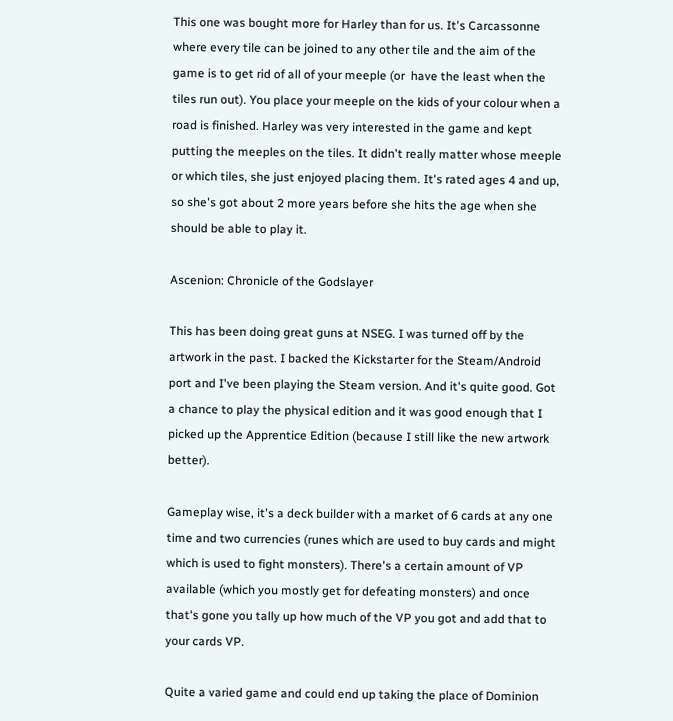This one was bought more for Harley than for us. It's Carcassonne where every tile can be joined to any other tile and the aim of the game is to get rid of all of your meeple (or  have the least when the tiles run out). You place your meeple on the kids of your colour when a road is finished. Harley was very interested in the game and kept putting the meeples on the tiles. It didn't really matter whose meeple or which tiles, she just enjoyed placing them. It's rated ages 4 and up, so she's got about 2 more years before she hits the age when she should be able to play it.

Ascenion: Chronicle of the Godslayer

This has been doing great guns at NSEG. I was turned off by the artwork in the past. I backed the Kickstarter for the Steam/Android port and I've been playing the Steam version. And it's quite good. Got a chance to play the physical edition and it was good enough that I picked up the Apprentice Edition (because I still like the new artwork better).

Gameplay wise, it's a deck builder with a market of 6 cards at any one time and two currencies (runes which are used to buy cards and might which is used to fight monsters). There's a certain amount of VP available (which you mostly get for defeating monsters) and once that's gone you tally up how much of the VP you got and add that to your cards VP.

Quite a varied game and could end up taking the place of Dominion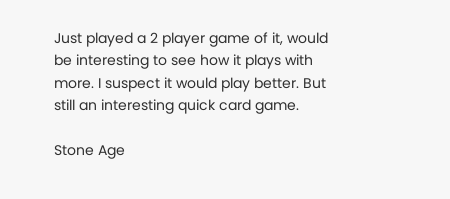Just played a 2 player game of it, would be interesting to see how it plays with more. I suspect it would play better. But still an interesting quick card game.

Stone Age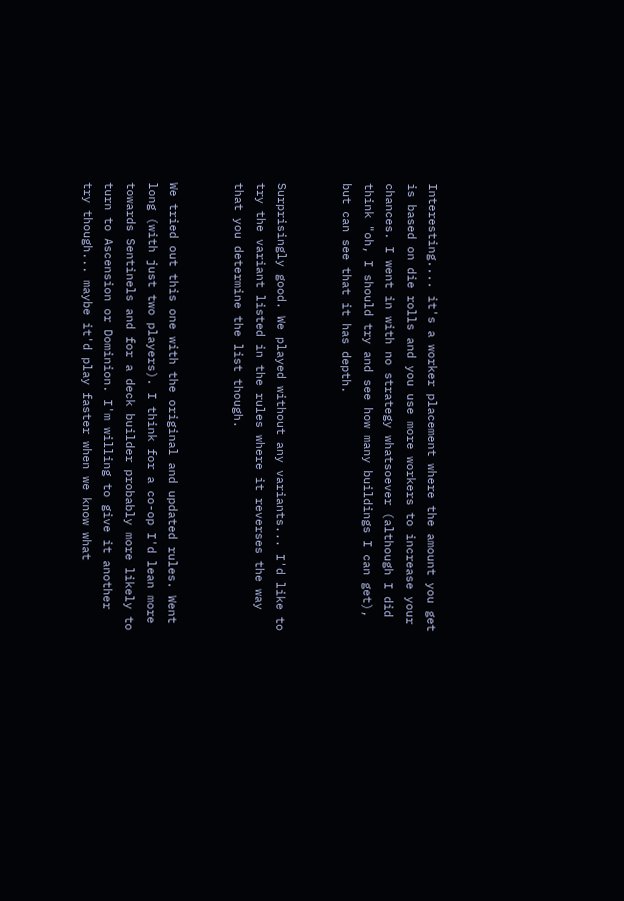Interesting.... it's a worker placement where the amount you get is based on die rolls and you use more workers to increase your chances. I went in with no strategy whatsoever (although I did think "oh, I should try and see how many buildings I can get), but can see that it has depth.


Surprisingly good. We played without any variants... I'd like to try the variant listed in the rules where it reverses the way that you determine the list though.


We tried out this one with the original and updated rules. Went long (with just two players). I think for a co-op I'd lean more towards Sentinels and for a deck builder probably more likely to turn to Ascension or Dominion. I'm willing to give it another try though... maybe it'd play faster when we know what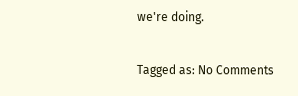we're doing.

Tagged as: No Comments